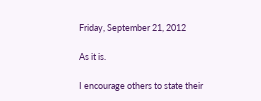Friday, September 21, 2012

As it is.

I encourage others to state their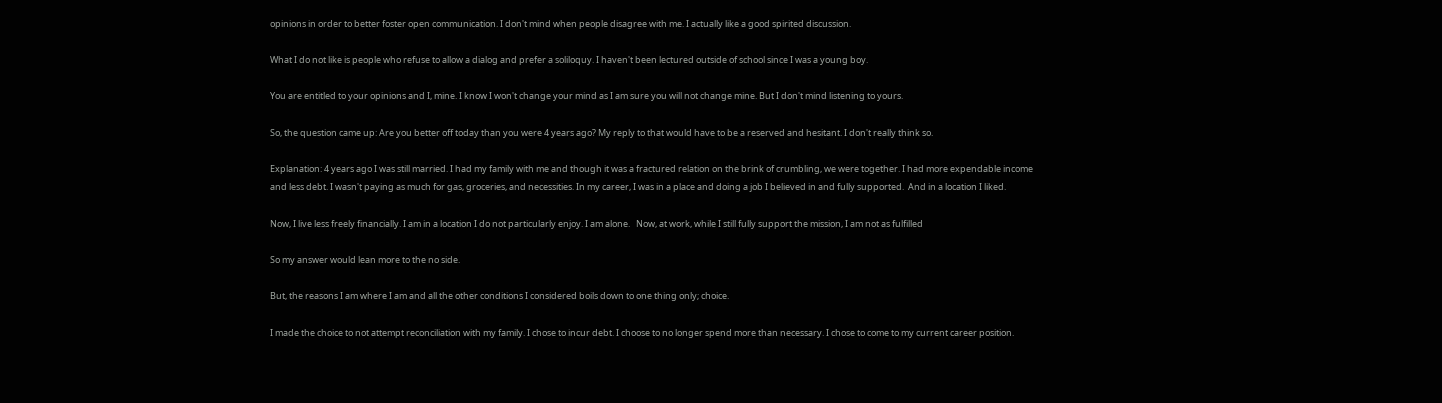opinions in order to better foster open communication. I don't mind when people disagree with me. I actually like a good spirited discussion.

What I do not like is people who refuse to allow a dialog and prefer a soliloquy. I haven't been lectured outside of school since I was a young boy.

You are entitled to your opinions and I, mine. I know I won't change your mind as I am sure you will not change mine. But I don't mind listening to yours.

So, the question came up: Are you better off today than you were 4 years ago? My reply to that would have to be a reserved and hesitant. I don't really think so.

Explanation: 4 years ago I was still married. I had my family with me and though it was a fractured relation on the brink of crumbling, we were together. I had more expendable income and less debt. I wasn't paying as much for gas, groceries, and necessities. In my career, I was in a place and doing a job I believed in and fully supported.  And in a location I liked.

Now, I live less freely financially. I am in a location I do not particularly enjoy. I am alone.   Now, at work, while I still fully support the mission, I am not as fulfilled

So my answer would lean more to the no side.

But, the reasons I am where I am and all the other conditions I considered boils down to one thing only; choice.

I made the choice to not attempt reconciliation with my family. I chose to incur debt. I choose to no longer spend more than necessary. I chose to come to my current career position.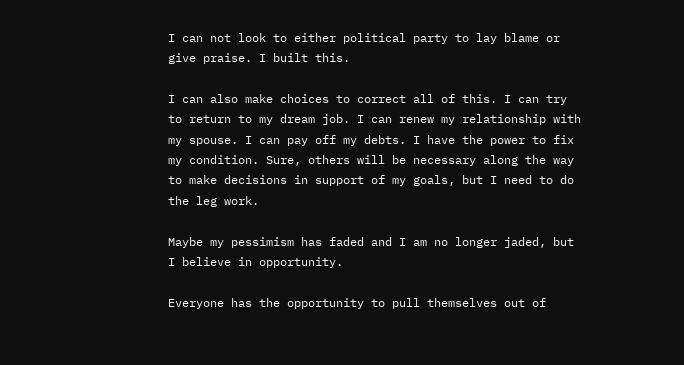I can not look to either political party to lay blame or give praise. I built this.

I can also make choices to correct all of this. I can try to return to my dream job. I can renew my relationship with my spouse. I can pay off my debts. I have the power to fix my condition. Sure, others will be necessary along the way to make decisions in support of my goals, but I need to do the leg work.

Maybe my pessimism has faded and I am no longer jaded, but I believe in opportunity.

Everyone has the opportunity to pull themselves out of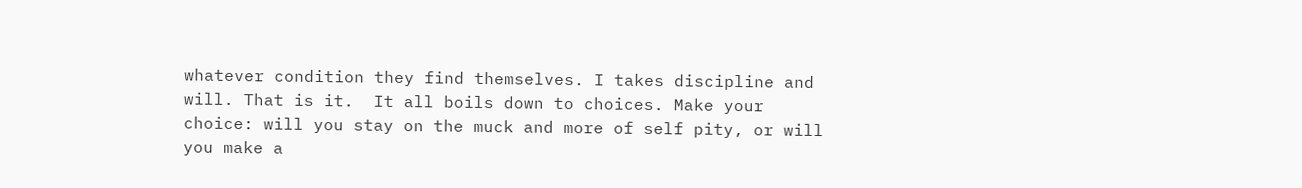whatever condition they find themselves. I takes discipline and will. That is it.  It all boils down to choices. Make your choice: will you stay on the muck and more of self pity, or will you make a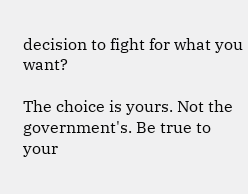decision to fight for what you want?

The choice is yours. Not the government's. Be true to your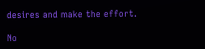desires and make the effort.

No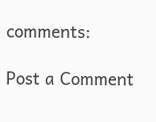comments:

Post a Comment